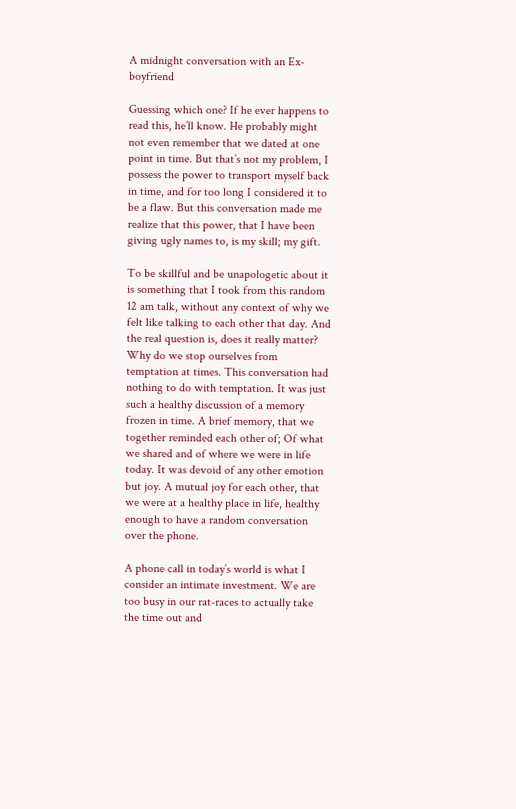A midnight conversation with an Ex-boyfriend

Guessing which one? If he ever happens to read this, he’ll know. He probably might not even remember that we dated at one point in time. But that’s not my problem, I possess the power to transport myself back in time, and for too long I considered it to be a flaw. But this conversation made me realize that this power, that I have been giving ugly names to, is my skill; my gift.

To be skillful and be unapologetic about it is something that I took from this random 12 am talk, without any context of why we felt like talking to each other that day. And the real question is, does it really matter? Why do we stop ourselves from temptation at times. This conversation had nothing to do with temptation. It was just such a healthy discussion of a memory frozen in time. A brief memory, that we together reminded each other of; Of what we shared and of where we were in life today. It was devoid of any other emotion but joy. A mutual joy for each other, that we were at a healthy place in life, healthy enough to have a random conversation over the phone.

A phone call in today’s world is what I consider an intimate investment. We are too busy in our rat-races to actually take the time out and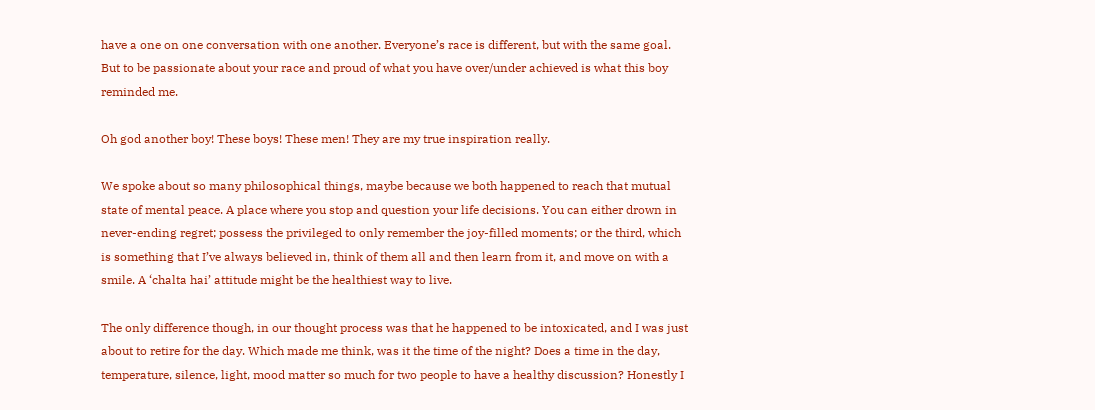have a one on one conversation with one another. Everyone’s race is different, but with the same goal. But to be passionate about your race and proud of what you have over/under achieved is what this boy reminded me.

Oh god another boy! These boys! These men! They are my true inspiration really.

We spoke about so many philosophical things, maybe because we both happened to reach that mutual state of mental peace. A place where you stop and question your life decisions. You can either drown in never-ending regret; possess the privileged to only remember the joy-filled moments; or the third, which is something that I’ve always believed in, think of them all and then learn from it, and move on with a smile. A ‘chalta hai’ attitude might be the healthiest way to live.

The only difference though, in our thought process was that he happened to be intoxicated, and I was just about to retire for the day. Which made me think, was it the time of the night? Does a time in the day, temperature, silence, light, mood matter so much for two people to have a healthy discussion? Honestly I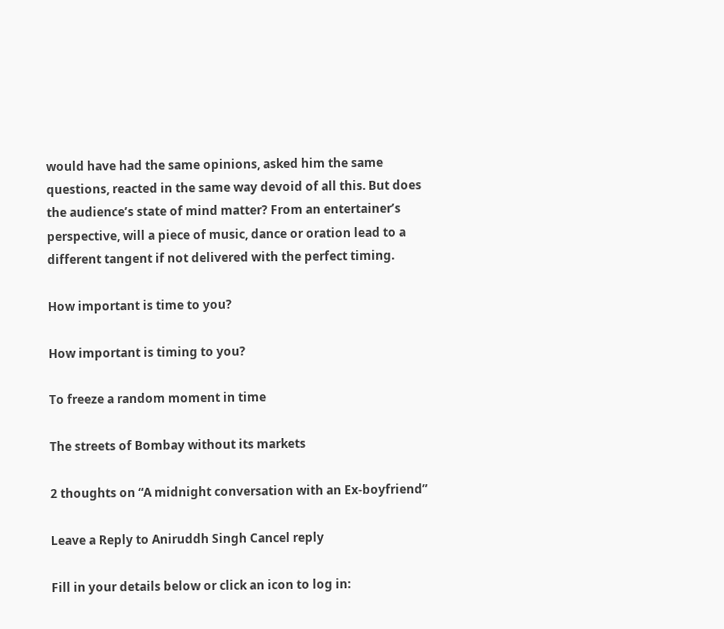would have had the same opinions, asked him the same questions, reacted in the same way devoid of all this. But does the audience’s state of mind matter? From an entertainer’s perspective, will a piece of music, dance or oration lead to a different tangent if not delivered with the perfect timing.

How important is time to you?

How important is timing to you?

To freeze a random moment in time

The streets of Bombay without its markets

2 thoughts on “A midnight conversation with an Ex-boyfriend”

Leave a Reply to Aniruddh Singh Cancel reply

Fill in your details below or click an icon to log in: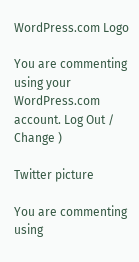WordPress.com Logo

You are commenting using your WordPress.com account. Log Out /  Change )

Twitter picture

You are commenting using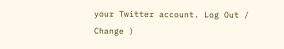your Twitter account. Log Out /  Change )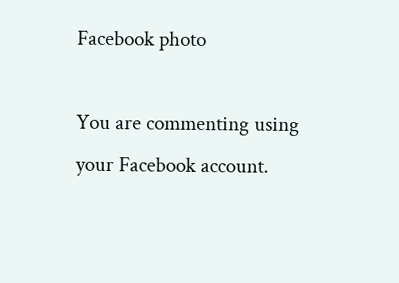Facebook photo

You are commenting using your Facebook account.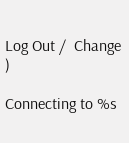Log Out /  Change )

Connecting to %s